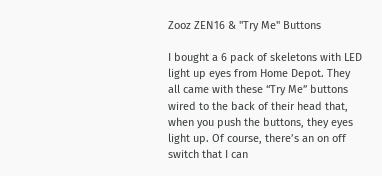Zooz ZEN16 & "Try Me" Buttons

I bought a 6 pack of skeletons with LED light up eyes from Home Depot. They all came with these “Try Me” buttons wired to the back of their head that, when you push the buttons, they eyes light up. Of course, there’s an on off switch that I can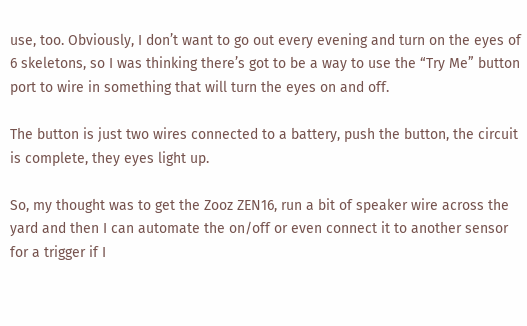use, too. Obviously, I don’t want to go out every evening and turn on the eyes of 6 skeletons, so I was thinking there’s got to be a way to use the “Try Me” button port to wire in something that will turn the eyes on and off.

The button is just two wires connected to a battery, push the button, the circuit is complete, they eyes light up.

So, my thought was to get the Zooz ZEN16, run a bit of speaker wire across the yard and then I can automate the on/off or even connect it to another sensor for a trigger if I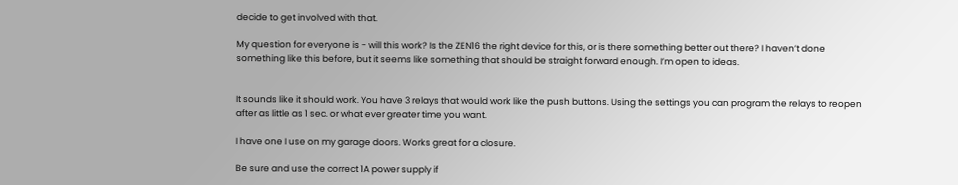decide to get involved with that.

My question for everyone is - will this work? Is the ZEN16 the right device for this, or is there something better out there? I haven’t done something like this before, but it seems like something that should be straight forward enough. I’m open to ideas.


It sounds like it should work. You have 3 relays that would work like the push buttons. Using the settings you can program the relays to reopen after as little as 1 sec. or what ever greater time you want.

I have one I use on my garage doors. Works great for a closure.

Be sure and use the correct 1A power supply if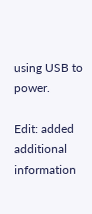using USB to power.

Edit: added additional information